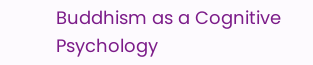Buddhism as a Cognitive Psychology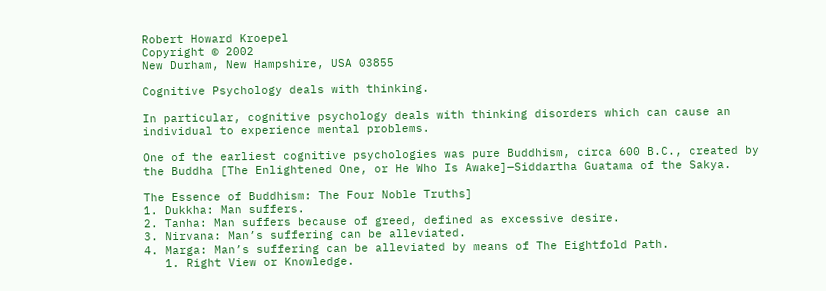Robert Howard Kroepel
Copyright © 2002
New Durham, New Hampshire, USA 03855

Cognitive Psychology deals with thinking.

In particular, cognitive psychology deals with thinking disorders which can cause an individual to experience mental problems.

One of the earliest cognitive psychologies was pure Buddhism, circa 600 B.C., created by the Buddha [The Enlightened One, or He Who Is Awake]—Siddartha Guatama of the Sakya.

The Essence of Buddhism: The Four Noble Truths]
1. Dukkha: Man suffers.
2. Tanha: Man suffers because of greed, defined as excessive desire.
3. Nirvana: Man’s suffering can be alleviated.
4. Marga: Man’s suffering can be alleviated by means of The Eightfold Path.
   1. Right View or Knowledge.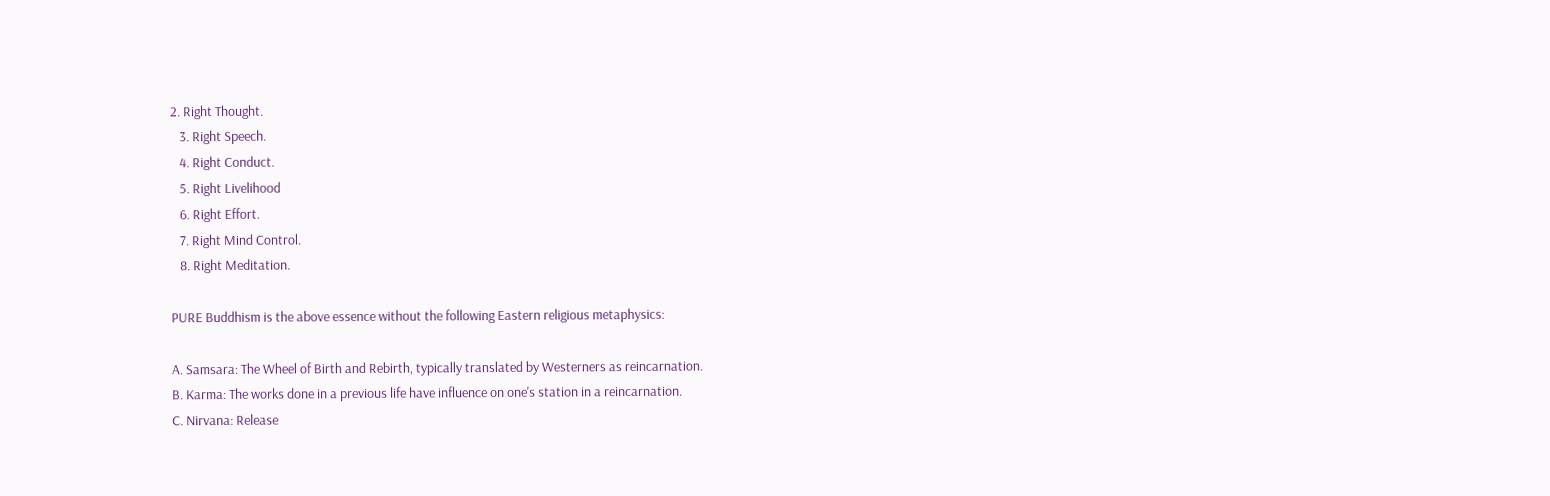2. Right Thought.
   3. Right Speech.
   4. Right Conduct.
   5. Right Livelihood
   6. Right Effort.
   7. Right Mind Control.
   8. Right Meditation.

PURE Buddhism is the above essence without the following Eastern religious metaphysics:

A. Samsara: The Wheel of Birth and Rebirth, typically translated by Westerners as reincarnation.
B. Karma: The works done in a previous life have influence on one's station in a reincarnation.
C. Nirvana: Release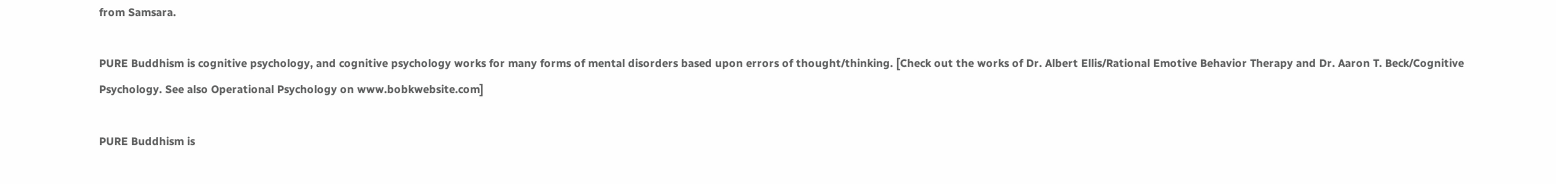from Samsara.

PURE Buddhism is cognitive psychology, and cognitive psychology works for many forms of mental disorders based upon errors of thought/thinking. [Check out the works of Dr. Albert Ellis/Rational Emotive Behavior Therapy and Dr. Aaron T. Beck/Cognitive Psychology. See also Operational Psychology on www.bobkwebsite.com]

PURE Buddhism is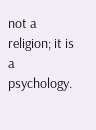not a religion; it is a psychology.